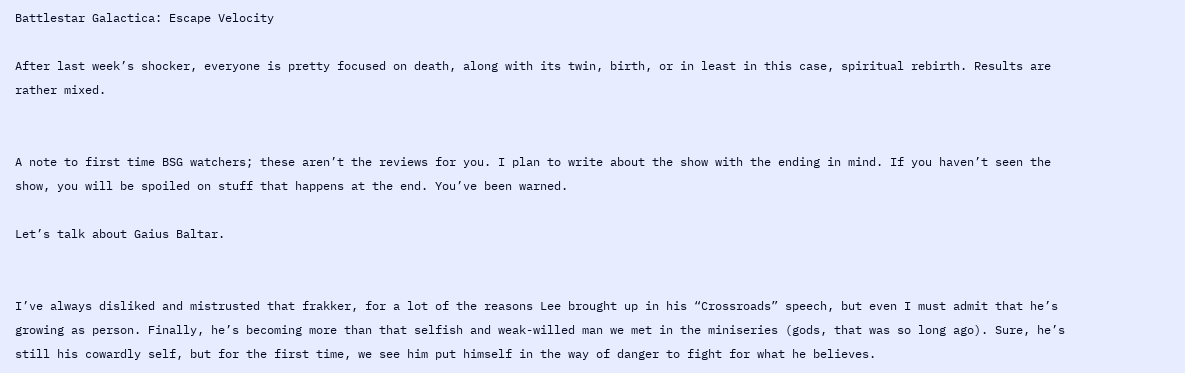Battlestar Galactica: Escape Velocity

After last week’s shocker, everyone is pretty focused on death, along with its twin, birth, or in least in this case, spiritual rebirth. Results are rather mixed.


A note to first time BSG watchers; these aren’t the reviews for you. I plan to write about the show with the ending in mind. If you haven’t seen the show, you will be spoiled on stuff that happens at the end. You’ve been warned.

Let’s talk about Gaius Baltar.


I’ve always disliked and mistrusted that frakker, for a lot of the reasons Lee brought up in his “Crossroads” speech, but even I must admit that he’s growing as person. Finally, he’s becoming more than that selfish and weak-willed man we met in the miniseries (gods, that was so long ago). Sure, he’s still his cowardly self, but for the first time, we see him put himself in the way of danger to fight for what he believes.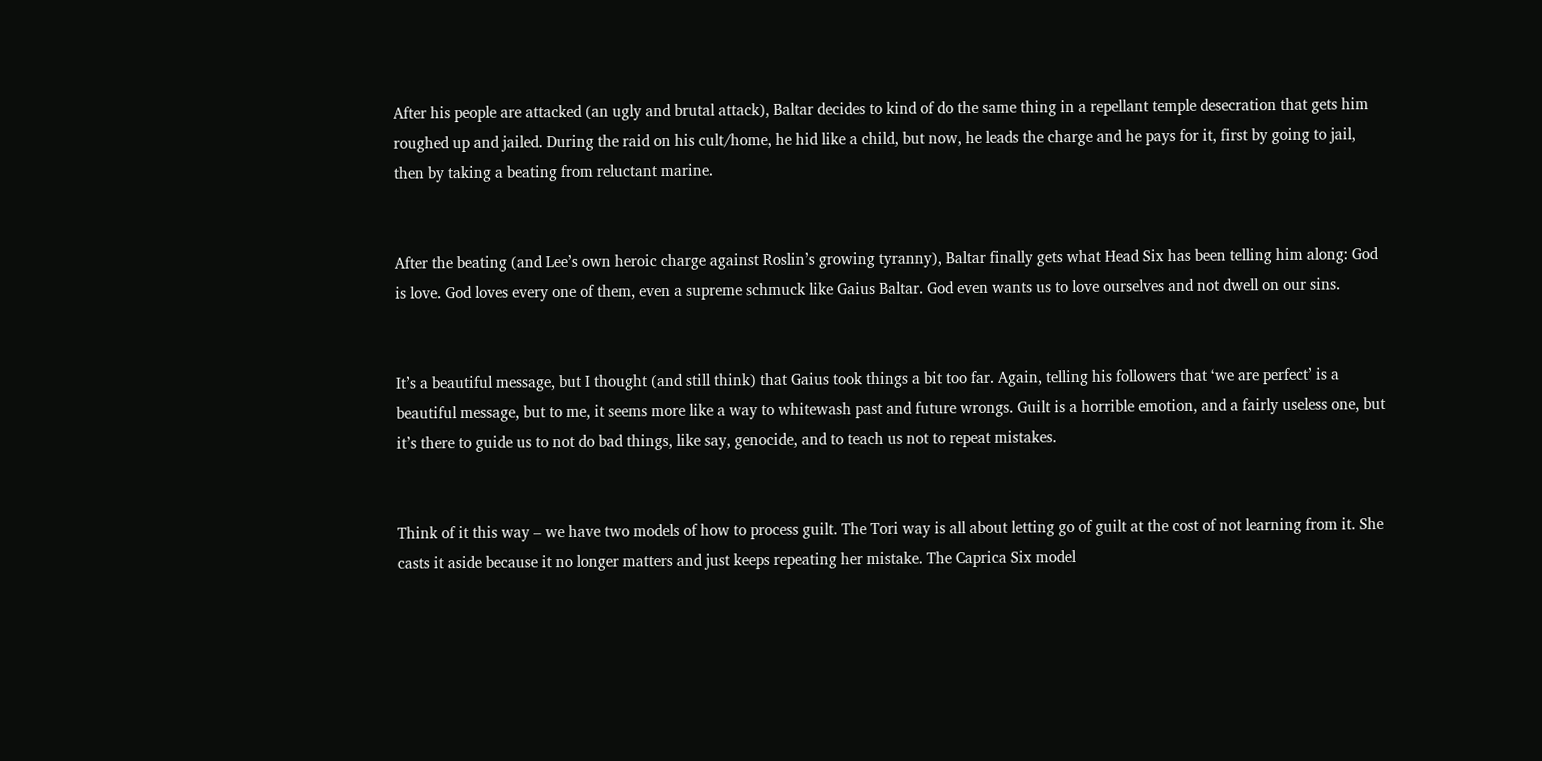After his people are attacked (an ugly and brutal attack), Baltar decides to kind of do the same thing in a repellant temple desecration that gets him roughed up and jailed. During the raid on his cult/home, he hid like a child, but now, he leads the charge and he pays for it, first by going to jail, then by taking a beating from reluctant marine.


After the beating (and Lee’s own heroic charge against Roslin’s growing tyranny), Baltar finally gets what Head Six has been telling him along: God is love. God loves every one of them, even a supreme schmuck like Gaius Baltar. God even wants us to love ourselves and not dwell on our sins.


It’s a beautiful message, but I thought (and still think) that Gaius took things a bit too far. Again, telling his followers that ‘we are perfect’ is a beautiful message, but to me, it seems more like a way to whitewash past and future wrongs. Guilt is a horrible emotion, and a fairly useless one, but it’s there to guide us to not do bad things, like say, genocide, and to teach us not to repeat mistakes.


Think of it this way – we have two models of how to process guilt. The Tori way is all about letting go of guilt at the cost of not learning from it. She casts it aside because it no longer matters and just keeps repeating her mistake. The Caprica Six model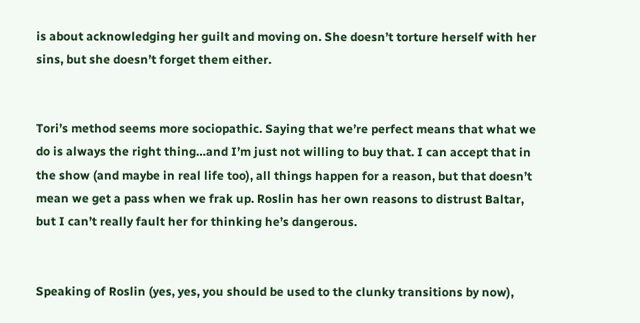is about acknowledging her guilt and moving on. She doesn’t torture herself with her sins, but she doesn’t forget them either.


Tori’s method seems more sociopathic. Saying that we’re perfect means that what we do is always the right thing…and I’m just not willing to buy that. I can accept that in the show (and maybe in real life too), all things happen for a reason, but that doesn’t mean we get a pass when we frak up. Roslin has her own reasons to distrust Baltar, but I can’t really fault her for thinking he’s dangerous.


Speaking of Roslin (yes, yes, you should be used to the clunky transitions by now),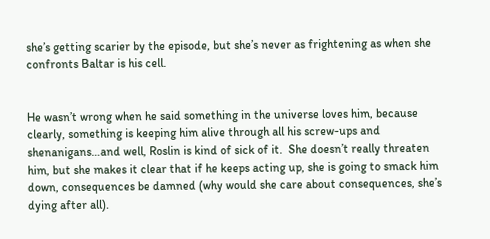she’s getting scarier by the episode, but she’s never as frightening as when she confronts Baltar is his cell.


He wasn’t wrong when he said something in the universe loves him, because clearly, something is keeping him alive through all his screw-ups and shenanigans…and well, Roslin is kind of sick of it.  She doesn’t really threaten him, but she makes it clear that if he keeps acting up, she is going to smack him down, consequences be damned (why would she care about consequences, she’s dying after all).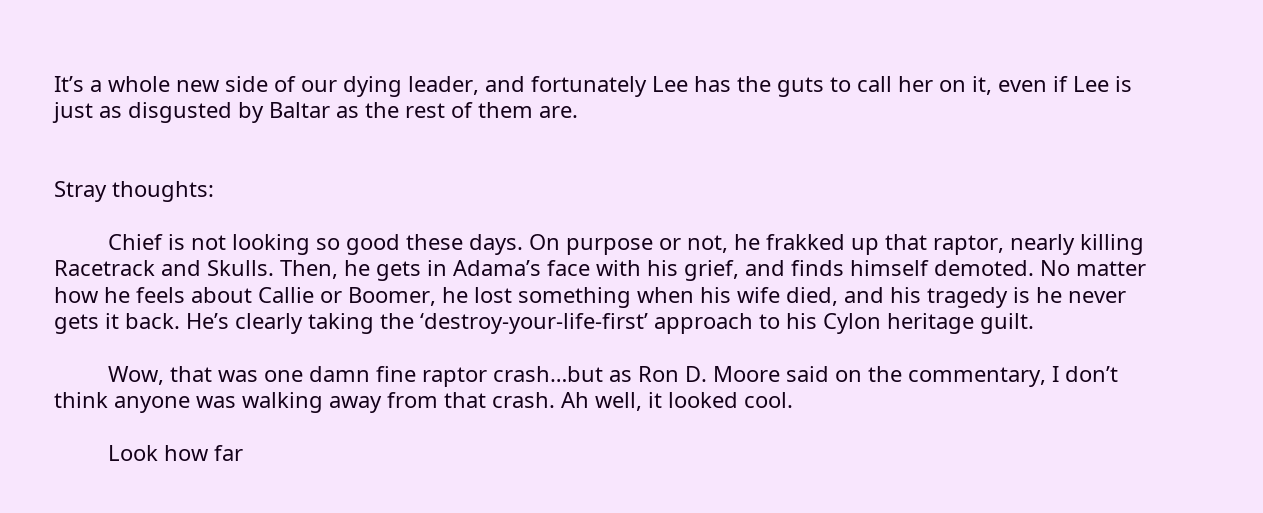It’s a whole new side of our dying leader, and fortunately Lee has the guts to call her on it, even if Lee is just as disgusted by Baltar as the rest of them are.


Stray thoughts:

         Chief is not looking so good these days. On purpose or not, he frakked up that raptor, nearly killing Racetrack and Skulls. Then, he gets in Adama’s face with his grief, and finds himself demoted. No matter how he feels about Callie or Boomer, he lost something when his wife died, and his tragedy is he never gets it back. He’s clearly taking the ‘destroy-your-life-first’ approach to his Cylon heritage guilt.

         Wow, that was one damn fine raptor crash…but as Ron D. Moore said on the commentary, I don’t think anyone was walking away from that crash. Ah well, it looked cool.

         Look how far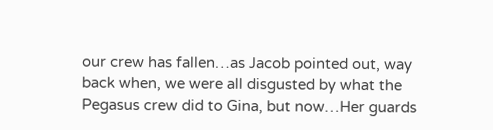our crew has fallen…as Jacob pointed out, way back when, we were all disgusted by what the Pegasus crew did to Gina, but now…Her guards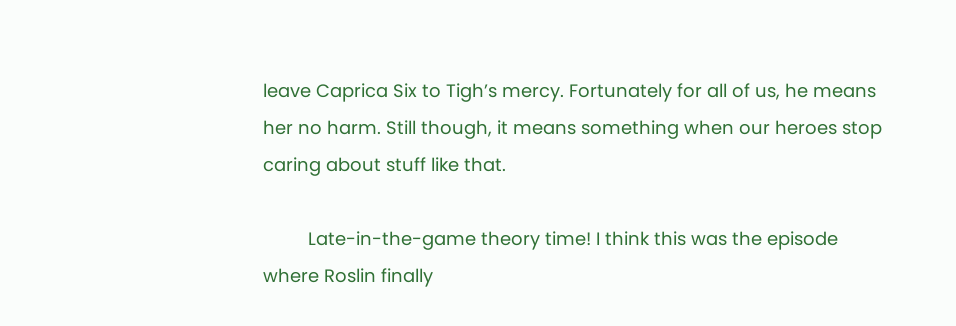leave Caprica Six to Tigh’s mercy. Fortunately for all of us, he means her no harm. Still though, it means something when our heroes stop caring about stuff like that.

         Late-in-the-game theory time! I think this was the episode where Roslin finally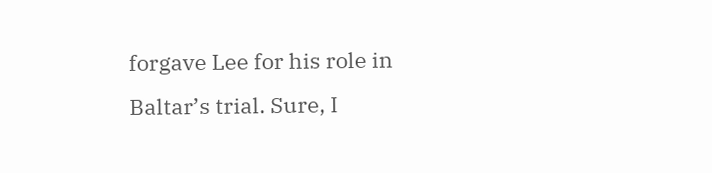forgave Lee for his role in Baltar’s trial. Sure, I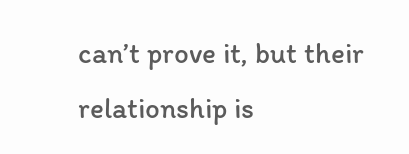can’t prove it, but their relationship is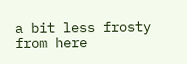a bit less frosty from here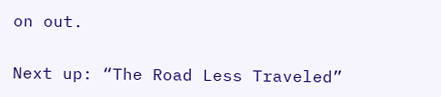on out.


Next up: “The Road Less Traveled”